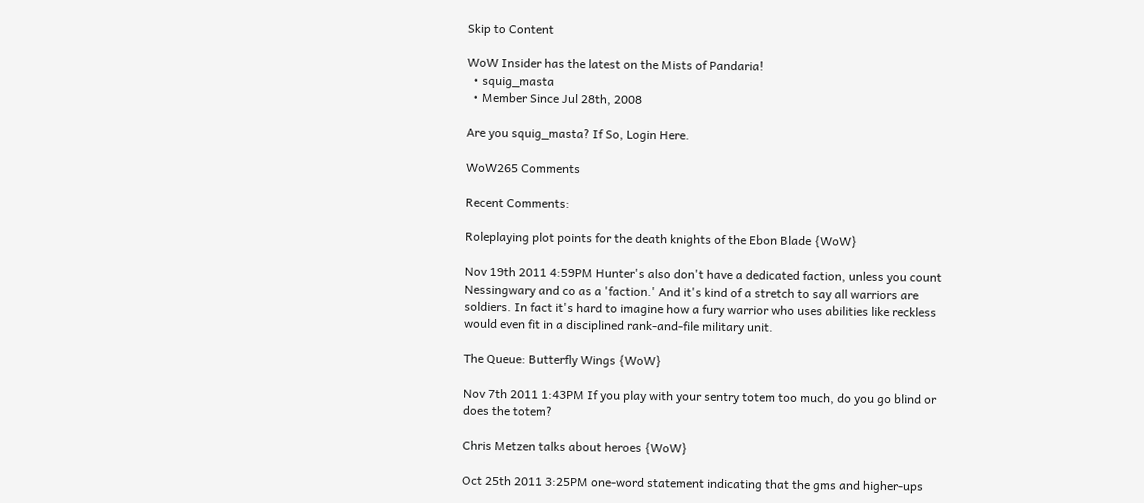Skip to Content

WoW Insider has the latest on the Mists of Pandaria!
  • squig_masta
  • Member Since Jul 28th, 2008

Are you squig_masta? If So, Login Here.

WoW265 Comments

Recent Comments:

Roleplaying plot points for the death knights of the Ebon Blade {WoW}

Nov 19th 2011 4:59PM Hunter's also don't have a dedicated faction, unless you count Nessingwary and co as a 'faction.' And it's kind of a stretch to say all warriors are soldiers. In fact it's hard to imagine how a fury warrior who uses abilities like reckless would even fit in a disciplined rank-and-file military unit.

The Queue: Butterfly Wings {WoW}

Nov 7th 2011 1:43PM If you play with your sentry totem too much, do you go blind or does the totem?

Chris Metzen talks about heroes {WoW}

Oct 25th 2011 3:25PM one-word statement indicating that the gms and higher-ups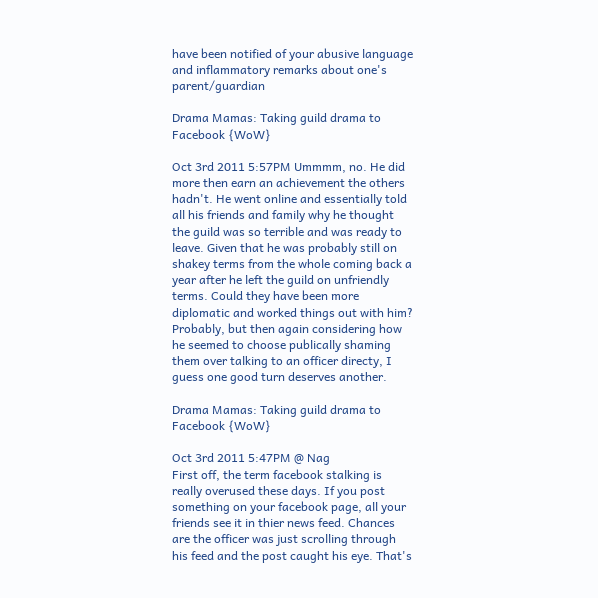have been notified of your abusive language and inflammatory remarks about one's parent/guardian

Drama Mamas: Taking guild drama to Facebook {WoW}

Oct 3rd 2011 5:57PM Ummmm, no. He did more then earn an achievement the others hadn't. He went online and essentially told all his friends and family why he thought the guild was so terrible and was ready to leave. Given that he was probably still on shakey terms from the whole coming back a year after he left the guild on unfriendly terms. Could they have been more diplomatic and worked things out with him? Probably, but then again considering how he seemed to choose publically shaming them over talking to an officer directy, I guess one good turn deserves another.

Drama Mamas: Taking guild drama to Facebook {WoW}

Oct 3rd 2011 5:47PM @ Nag
First off, the term facebook stalking is really overused these days. If you post something on your facebook page, all your friends see it in thier news feed. Chances are the officer was just scrolling through his feed and the post caught his eye. That's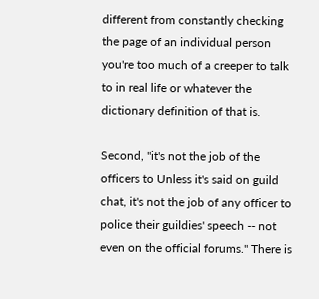different from constantly checking the page of an individual person you're too much of a creeper to talk to in real life or whatever the dictionary definition of that is.

Second, "it's not the job of the officers to Unless it's said on guild chat, it's not the job of any officer to police their guildies' speech -- not even on the official forums." There is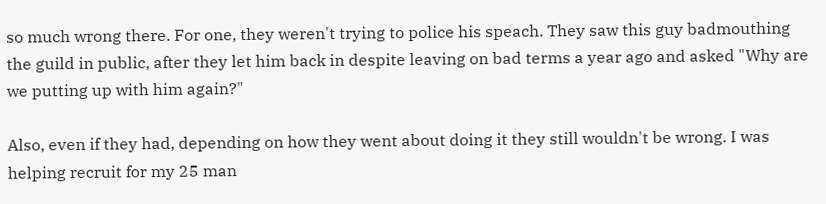so much wrong there. For one, they weren't trying to police his speach. They saw this guy badmouthing the guild in public, after they let him back in despite leaving on bad terms a year ago and asked "Why are we putting up with him again?"

Also, even if they had, depending on how they went about doing it they still wouldn't be wrong. I was helping recruit for my 25 man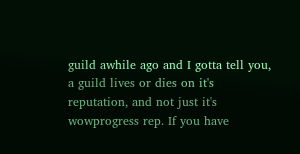guild awhile ago and I gotta tell you, a guild lives or dies on it's reputation, and not just it's wowprogress rep. If you have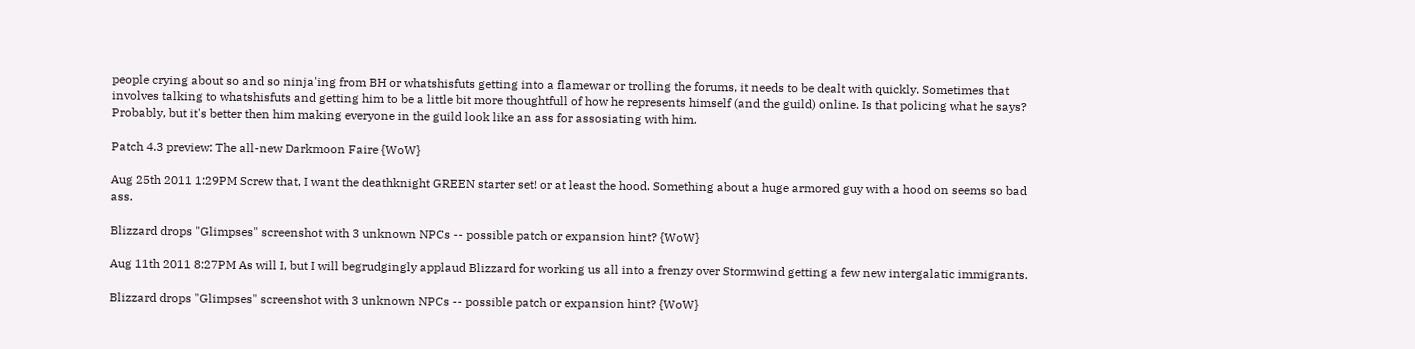people crying about so and so ninja'ing from BH or whatshisfuts getting into a flamewar or trolling the forums, it needs to be dealt with quickly. Sometimes that involves talking to whatshisfuts and getting him to be a little bit more thoughtfull of how he represents himself (and the guild) online. Is that policing what he says? Probably, but it's better then him making everyone in the guild look like an ass for assosiating with him.

Patch 4.3 preview: The all-new Darkmoon Faire {WoW}

Aug 25th 2011 1:29PM Screw that, I want the deathknight GREEN starter set! or at least the hood. Something about a huge armored guy with a hood on seems so bad ass.

Blizzard drops "Glimpses" screenshot with 3 unknown NPCs -- possible patch or expansion hint? {WoW}

Aug 11th 2011 8:27PM As will I, but I will begrudgingly applaud Blizzard for working us all into a frenzy over Stormwind getting a few new intergalatic immigrants.

Blizzard drops "Glimpses" screenshot with 3 unknown NPCs -- possible patch or expansion hint? {WoW}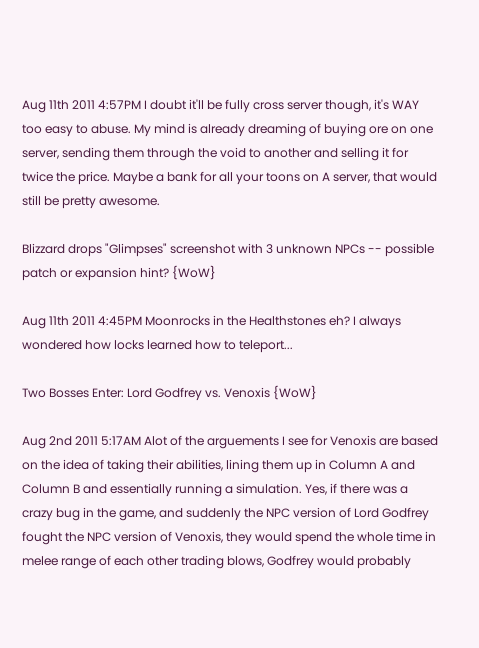Aug 11th 2011 4:57PM I doubt it'll be fully cross server though, it's WAY too easy to abuse. My mind is already dreaming of buying ore on one server, sending them through the void to another and selling it for twice the price. Maybe a bank for all your toons on A server, that would still be pretty awesome.

Blizzard drops "Glimpses" screenshot with 3 unknown NPCs -- possible patch or expansion hint? {WoW}

Aug 11th 2011 4:45PM Moonrocks in the Healthstones eh? I always wondered how locks learned how to teleport...

Two Bosses Enter: Lord Godfrey vs. Venoxis {WoW}

Aug 2nd 2011 5:17AM Alot of the arguements I see for Venoxis are based on the idea of taking their abilities, lining them up in Column A and Column B and essentially running a simulation. Yes, if there was a crazy bug in the game, and suddenly the NPC version of Lord Godfrey fought the NPC version of Venoxis, they would spend the whole time in melee range of each other trading blows, Godfrey would probably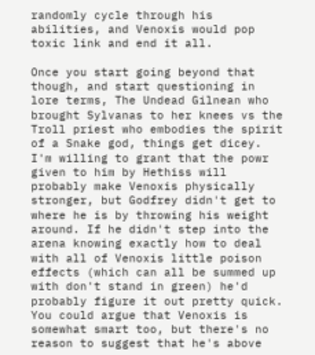randomly cycle through his abilities, and Venoxis would pop toxic link and end it all.

Once you start going beyond that though, and start questioning in lore terms, The Undead Gilnean who brought Sylvanas to her knees vs the Troll priest who embodies the spirit of a Snake god, things get dicey. I'm willing to grant that the powr given to him by Hethiss will probably make Venoxis physically stronger, but Godfrey didn't get to where he is by throwing his weight around. If he didn't step into the arena knowing exactly how to deal with all of Venoxis little poison effects (which can all be summed up with don't stand in green) he'd probably figure it out pretty quick. You could argue that Venoxis is somewhat smart too, but there's no reason to suggest that he's above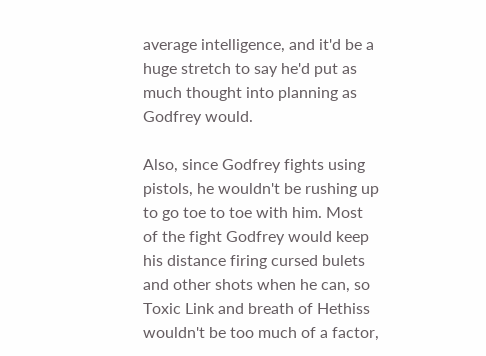average intelligence, and it'd be a huge stretch to say he'd put as much thought into planning as Godfrey would.

Also, since Godfrey fights using pistols, he wouldn't be rushing up to go toe to toe with him. Most of the fight Godfrey would keep his distance firing cursed bulets and other shots when he can, so Toxic Link and breath of Hethiss wouldn't be too much of a factor,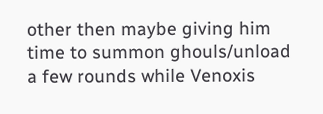other then maybe giving him time to summon ghouls/unload a few rounds while Venoxis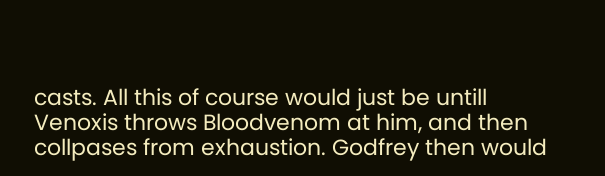casts. All this of course would just be untill Venoxis throws Bloodvenom at him, and then collpases from exhaustion. Godfrey then would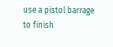use a pistol barrage to finish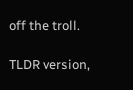off the troll.

TLDR version,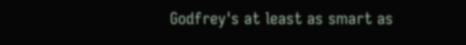Godfrey's at least as smart as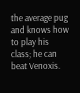the average pug and knows how to play his class; he can beat Venoxis.